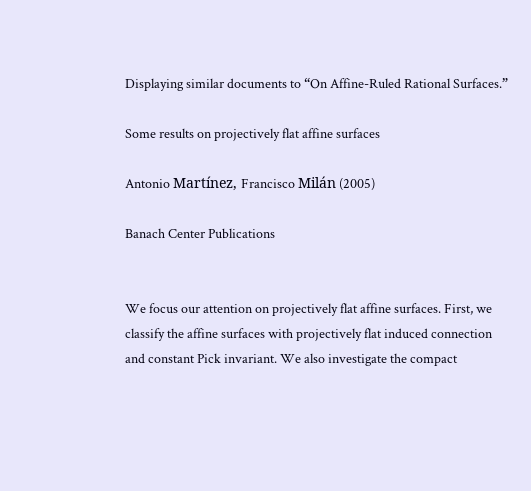Displaying similar documents to “On Affine-Ruled Rational Surfaces.”

Some results on projectively flat affine surfaces

Antonio Martínez, Francisco Milán (2005)

Banach Center Publications


We focus our attention on projectively flat affine surfaces. First, we classify the affine surfaces with projectively flat induced connection and constant Pick invariant. We also investigate the compact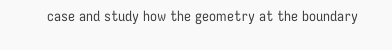case and study how the geometry at the boundary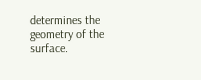determines the geometry of the surface.